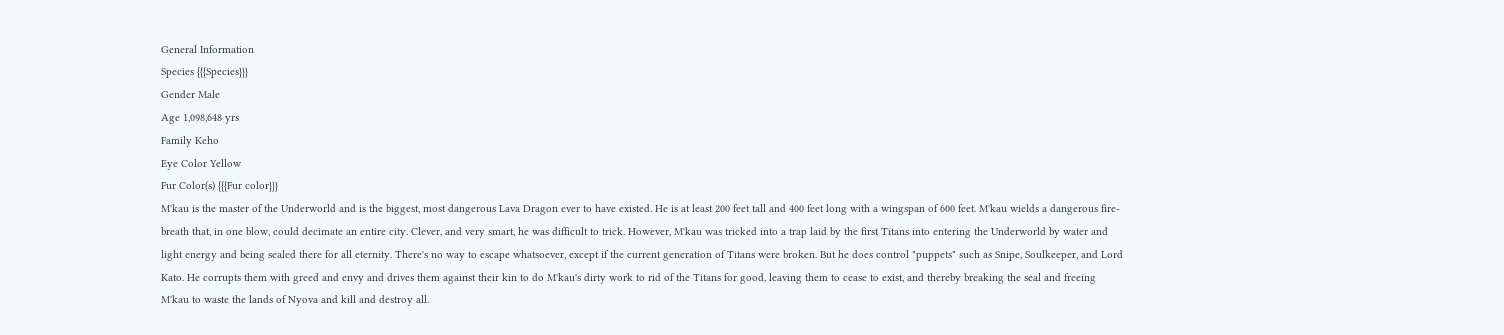General Information
Species {{{Species}}}
Gender Male
Age 1,098,648 yrs
Family Keho
Eye Color Yellow
Fur Color(s) {{{Fur color}}}
M'kau is the master of the Underworld and is the biggest, most dangerous Lava Dragon ever to have existed. He is at least 200 feet tall and 400 feet long with a wingspan of 600 feet. M'kau wields a dangerous fire-breath that, in one blow, could decimate an entire city. Clever, and very smart, he was difficult to trick. However, M'kau was tricked into a trap laid by the first Titans into entering the Underworld by water and light energy and being sealed there for all eternity. There's no way to escape whatsoever, except if the current generation of Titans were broken. But he does control "puppets" such as Snipe, Soulkeeper, and Lord Kato. He corrupts them with greed and envy and drives them against their kin to do M'kau's dirty work to rid of the Titans for good, leaving them to cease to exist, and thereby breaking the seal and freeing M'kau to waste the lands of Nyova and kill and destroy all.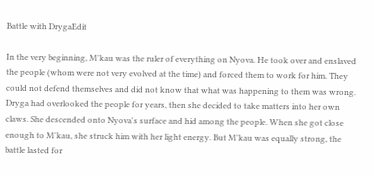Battle with DrygaEdit

In the very beginning, M'kau was the ruler of everything on Nyova. He took over and enslaved the people (whom were not very evolved at the time) and forced them to work for him. They could not defend themselves and did not know that what was happening to them was wrong. Dryga had overlooked the people for years, then she decided to take matters into her own claws. She descended onto Nyova's surface and hid among the people. When she got close enough to M'kau, she struck him with her light energy. But M'kau was equally strong, the battle lasted for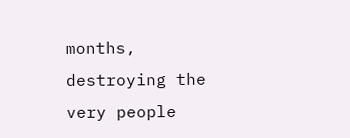months, destroying the very people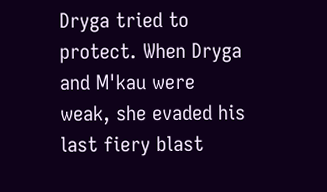Dryga tried to protect. When Dryga and M'kau were weak, she evaded his last fiery blast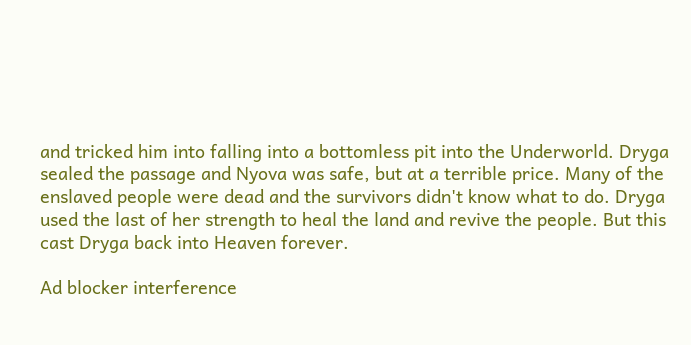and tricked him into falling into a bottomless pit into the Underworld. Dryga sealed the passage and Nyova was safe, but at a terrible price. Many of the enslaved people were dead and the survivors didn't know what to do. Dryga used the last of her strength to heal the land and revive the people. But this cast Dryga back into Heaven forever.

Ad blocker interference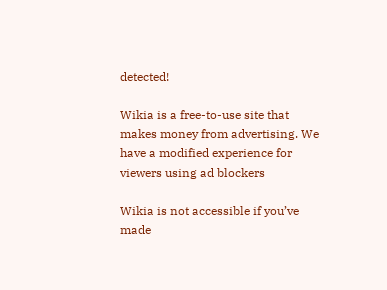detected!

Wikia is a free-to-use site that makes money from advertising. We have a modified experience for viewers using ad blockers

Wikia is not accessible if you’ve made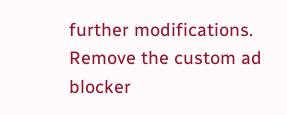further modifications. Remove the custom ad blocker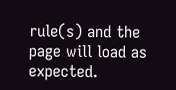rule(s) and the page will load as expected.